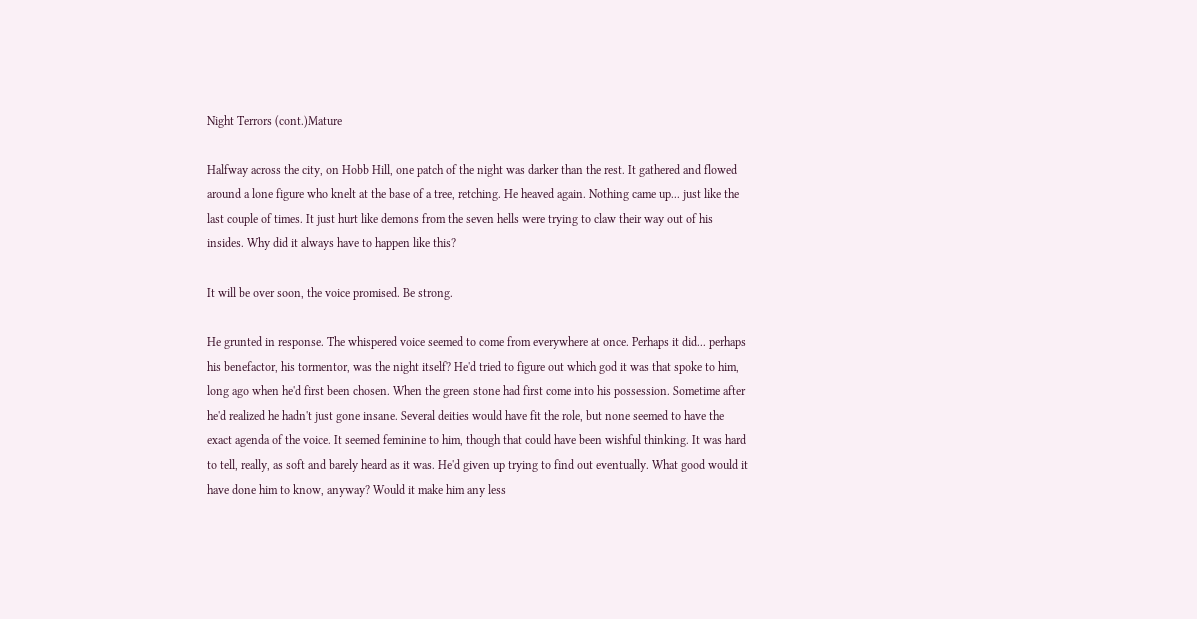Night Terrors (cont.)Mature

Halfway across the city, on Hobb Hill, one patch of the night was darker than the rest. It gathered and flowed around a lone figure who knelt at the base of a tree, retching. He heaved again. Nothing came up... just like the last couple of times. It just hurt like demons from the seven hells were trying to claw their way out of his insides. Why did it always have to happen like this?

It will be over soon, the voice promised. Be strong.

He grunted in response. The whispered voice seemed to come from everywhere at once. Perhaps it did... perhaps his benefactor, his tormentor, was the night itself? He'd tried to figure out which god it was that spoke to him, long ago when he'd first been chosen. When the green stone had first come into his possession. Sometime after he'd realized he hadn't just gone insane. Several deities would have fit the role, but none seemed to have the exact agenda of the voice. It seemed feminine to him, though that could have been wishful thinking. It was hard to tell, really, as soft and barely heard as it was. He'd given up trying to find out eventually. What good would it have done him to know, anyway? Would it make him any less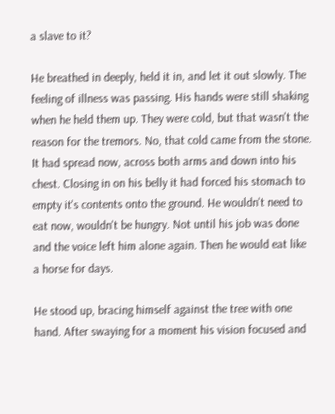a slave to it?

He breathed in deeply, held it in, and let it out slowly. The feeling of illness was passing. His hands were still shaking when he held them up. They were cold, but that wasn't the reason for the tremors. No, that cold came from the stone. It had spread now, across both arms and down into his chest. Closing in on his belly it had forced his stomach to empty it's contents onto the ground. He wouldn't need to eat now, wouldn't be hungry. Not until his job was done and the voice left him alone again. Then he would eat like a horse for days.

He stood up, bracing himself against the tree with one hand. After swaying for a moment his vision focused and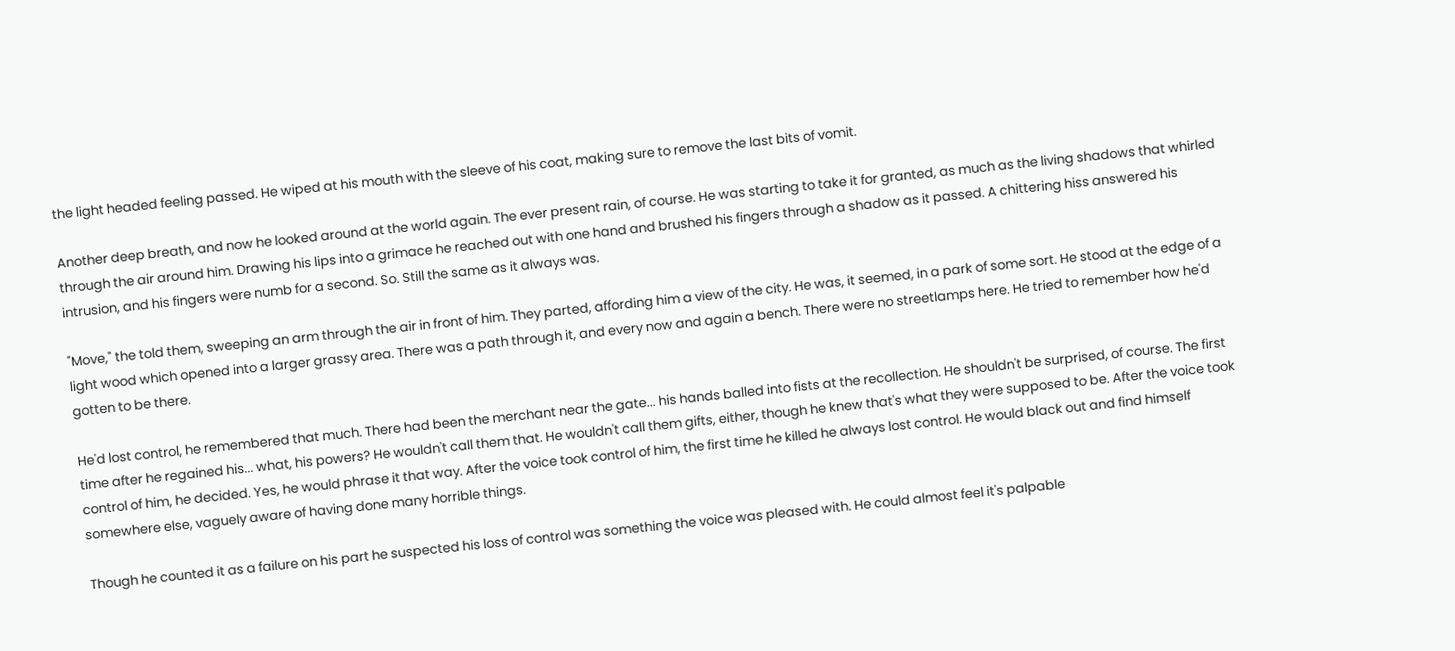the light headed feeling passed. He wiped at his mouth with the sleeve of his coat, making sure to remove the last bits of vomit.

Another deep breath, and now he looked around at the world again. The ever present rain, of course. He was starting to take it for granted, as much as the living shadows that whirled through the air around him. Drawing his lips into a grimace he reached out with one hand and brushed his fingers through a shadow as it passed. A chittering hiss answered his intrusion, and his fingers were numb for a second. So. Still the same as it always was.

"Move," the told them, sweeping an arm through the air in front of him. They parted, affording him a view of the city. He was, it seemed, in a park of some sort. He stood at the edge of a light wood which opened into a larger grassy area. There was a path through it, and every now and again a bench. There were no streetlamps here. He tried to remember how he'd gotten to be there.

He'd lost control, he remembered that much. There had been the merchant near the gate... his hands balled into fists at the recollection. He shouldn't be surprised, of course. The first time after he regained his... what, his powers? He wouldn't call them that. He wouldn't call them gifts, either, though he knew that's what they were supposed to be. After the voice took control of him, he decided. Yes, he would phrase it that way. After the voice took control of him, the first time he killed he always lost control. He would black out and find himself somewhere else, vaguely aware of having done many horrible things.

Though he counted it as a failure on his part he suspected his loss of control was something the voice was pleased with. He could almost feel it's palpable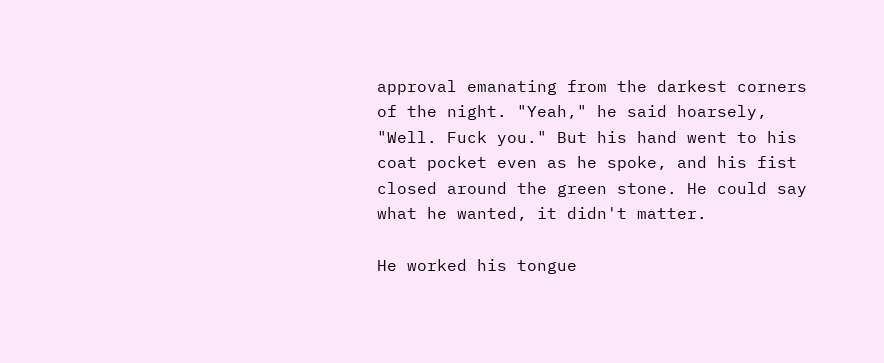approval emanating from the darkest corners of the night. "Yeah," he said hoarsely, "Well. Fuck you." But his hand went to his coat pocket even as he spoke, and his fist closed around the green stone. He could say what he wanted, it didn't matter.

He worked his tongue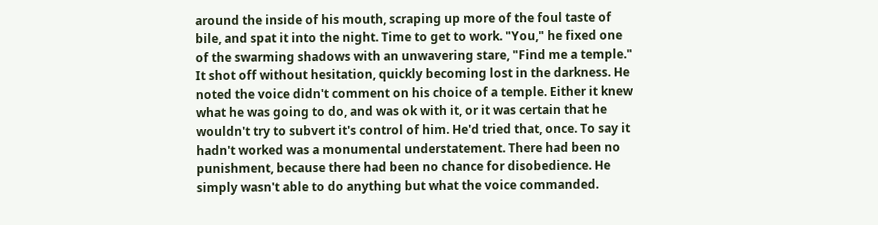around the inside of his mouth, scraping up more of the foul taste of bile, and spat it into the night. Time to get to work. "You," he fixed one of the swarming shadows with an unwavering stare, "Find me a temple."  It shot off without hesitation, quickly becoming lost in the darkness. He noted the voice didn't comment on his choice of a temple. Either it knew what he was going to do, and was ok with it, or it was certain that he wouldn't try to subvert it's control of him. He'd tried that, once. To say it hadn't worked was a monumental understatement. There had been no punishment, because there had been no chance for disobedience. He simply wasn't able to do anything but what the voice commanded.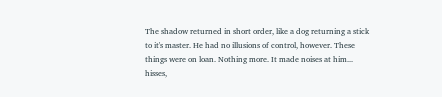The shadow returned in short order, like a dog returning a stick to it's master. He had no illusions of control, however. These things were on loan. Nothing more. It made noises at him... hisses,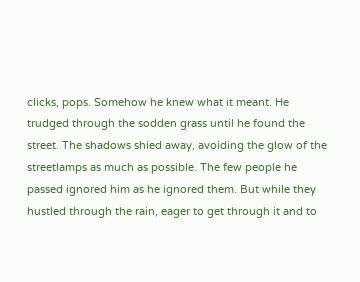clicks, pops. Somehow he knew what it meant. He trudged through the sodden grass until he found the street. The shadows shied away, avoiding the glow of the streetlamps as much as possible. The few people he passed ignored him as he ignored them. But while they hustled through the rain, eager to get through it and to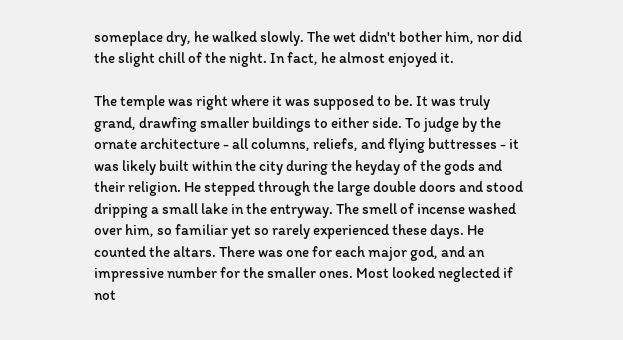someplace dry, he walked slowly. The wet didn't bother him, nor did the slight chill of the night. In fact, he almost enjoyed it.

The temple was right where it was supposed to be. It was truly grand, drawfing smaller buildings to either side. To judge by the ornate architecture - all columns, reliefs, and flying buttresses - it was likely built within the city during the heyday of the gods and their religion. He stepped through the large double doors and stood dripping a small lake in the entryway. The smell of incense washed over him, so familiar yet so rarely experienced these days. He counted the altars. There was one for each major god, and an impressive number for the smaller ones. Most looked neglected if not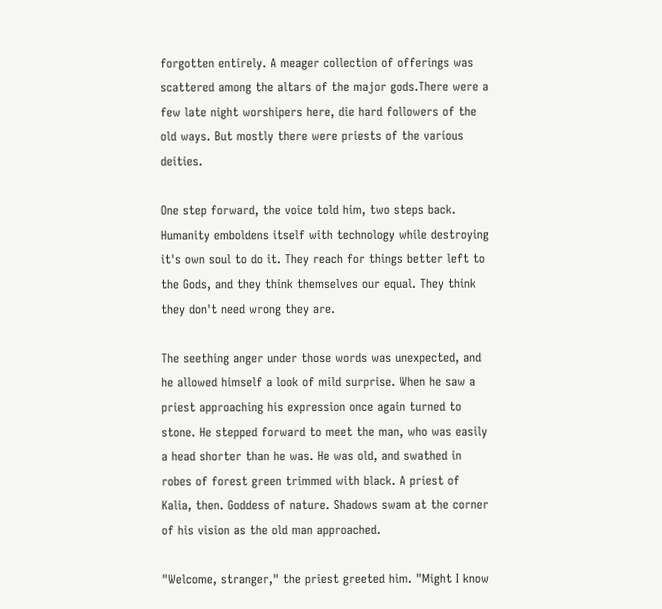forgotten entirely. A meager collection of offerings was scattered among the altars of the major gods.There were a few late night worshipers here, die hard followers of the old ways. But mostly there were priests of the various deities.

One step forward, the voice told him, two steps back. Humanity emboldens itself with technology while destroying it's own soul to do it. They reach for things better left to the Gods, and they think themselves our equal. They think they don't need wrong they are.

The seething anger under those words was unexpected, and he allowed himself a look of mild surprise. When he saw a priest approaching his expression once again turned to stone. He stepped forward to meet the man, who was easily a head shorter than he was. He was old, and swathed in robes of forest green trimmed with black. A priest of Kalia, then. Goddess of nature. Shadows swam at the corner of his vision as the old man approached.

"Welcome, stranger," the priest greeted him. "Might I know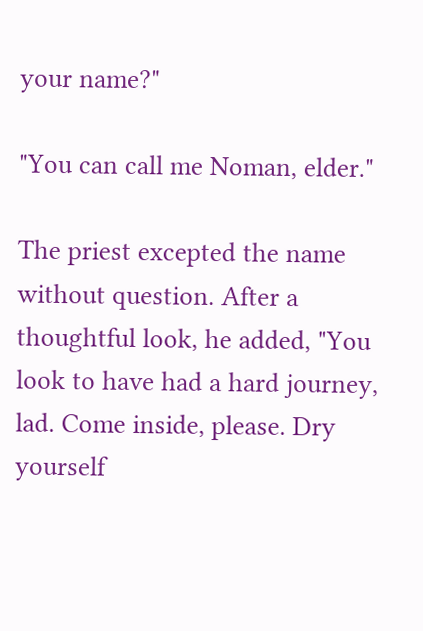your name?"

"You can call me Noman, elder."

The priest excepted the name without question. After a thoughtful look, he added, "You look to have had a hard journey, lad. Come inside, please. Dry yourself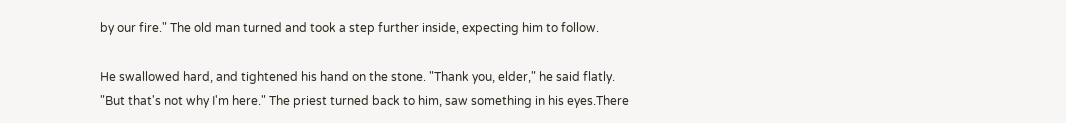by our fire." The old man turned and took a step further inside, expecting him to follow.

He swallowed hard, and tightened his hand on the stone. "Thank you, elder," he said flatly. "But that's not why I'm here." The priest turned back to him, saw something in his eyes.There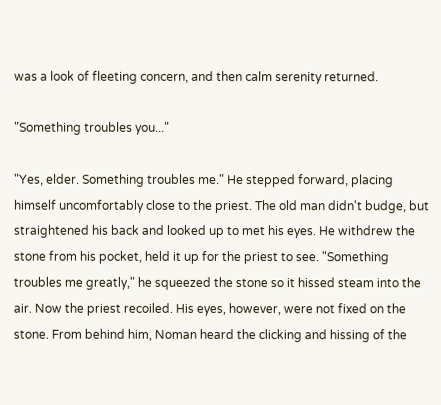was a look of fleeting concern, and then calm serenity returned.

"Something troubles you..."

"Yes, elder. Something troubles me." He stepped forward, placing himself uncomfortably close to the priest. The old man didn't budge, but straightened his back and looked up to met his eyes. He withdrew the stone from his pocket, held it up for the priest to see. "Something troubles me greatly," he squeezed the stone so it hissed steam into the air. Now the priest recoiled. His eyes, however, were not fixed on the stone. From behind him, Noman heard the clicking and hissing of the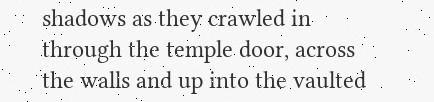shadows as they crawled in through the temple door, across the walls and up into the vaulted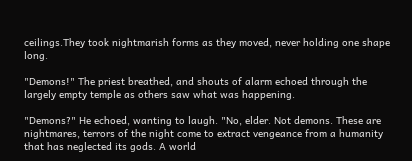ceilings.They took nightmarish forms as they moved, never holding one shape long.

"Demons!" The priest breathed, and shouts of alarm echoed through the largely empty temple as others saw what was happening.

"Demons?" He echoed, wanting to laugh. "No, elder. Not demons. These are nightmares, terrors of the night come to extract vengeance from a humanity that has neglected its gods. A world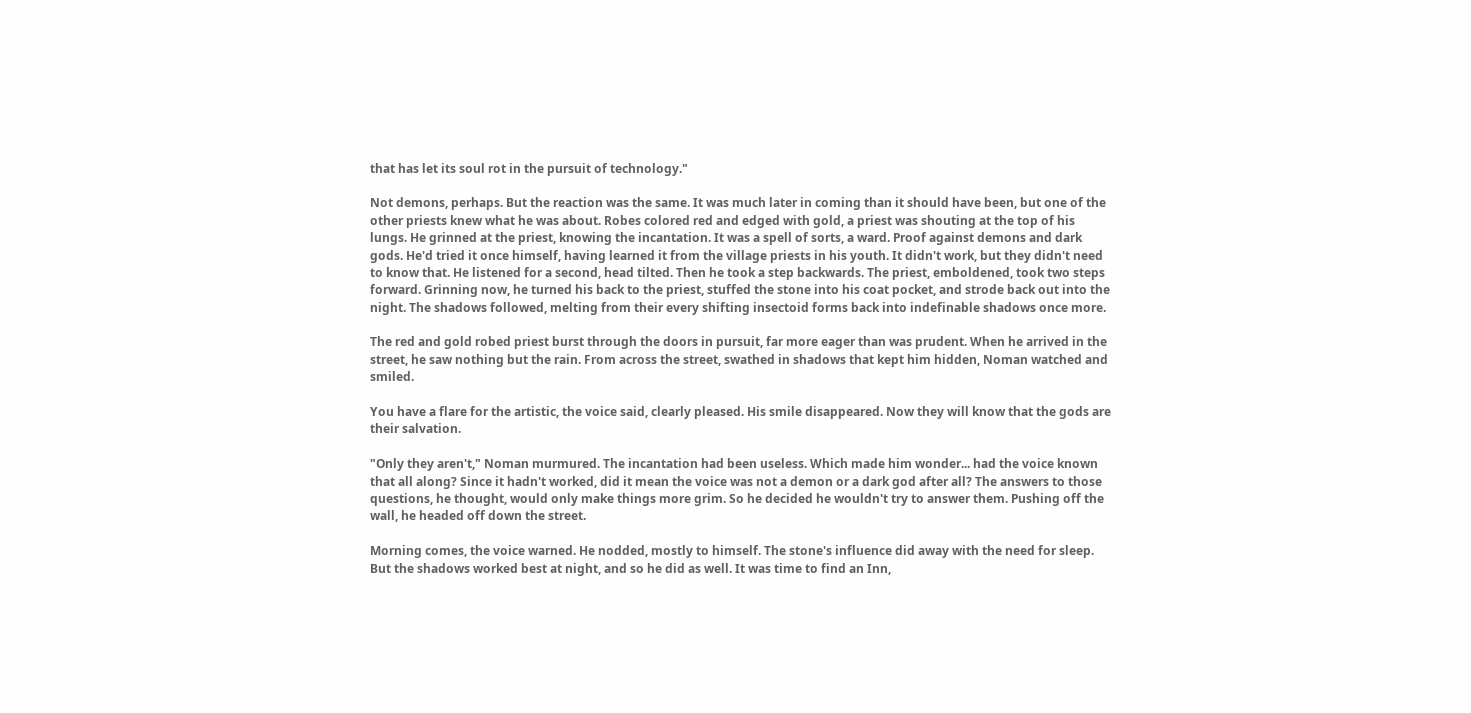that has let its soul rot in the pursuit of technology."

Not demons, perhaps. But the reaction was the same. It was much later in coming than it should have been, but one of the other priests knew what he was about. Robes colored red and edged with gold, a priest was shouting at the top of his lungs. He grinned at the priest, knowing the incantation. It was a spell of sorts, a ward. Proof against demons and dark gods. He'd tried it once himself, having learned it from the village priests in his youth. It didn't work, but they didn't need to know that. He listened for a second, head tilted. Then he took a step backwards. The priest, emboldened, took two steps forward. Grinning now, he turned his back to the priest, stuffed the stone into his coat pocket, and strode back out into the night. The shadows followed, melting from their every shifting insectoid forms back into indefinable shadows once more.

The red and gold robed priest burst through the doors in pursuit, far more eager than was prudent. When he arrived in the street, he saw nothing but the rain. From across the street, swathed in shadows that kept him hidden, Noman watched and smiled.

You have a flare for the artistic, the voice said, clearly pleased. His smile disappeared. Now they will know that the gods are their salvation.

"Only they aren't," Noman murmured. The incantation had been useless. Which made him wonder... had the voice known that all along? Since it hadn't worked, did it mean the voice was not a demon or a dark god after all? The answers to those questions, he thought, would only make things more grim. So he decided he wouldn't try to answer them. Pushing off the wall, he headed off down the street.

Morning comes, the voice warned. He nodded, mostly to himself. The stone's influence did away with the need for sleep. But the shadows worked best at night, and so he did as well. It was time to find an Inn,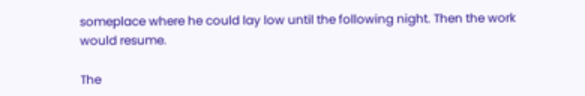someplace where he could lay low until the following night. Then the work would resume.

The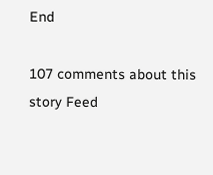End

107 comments about this story Feed